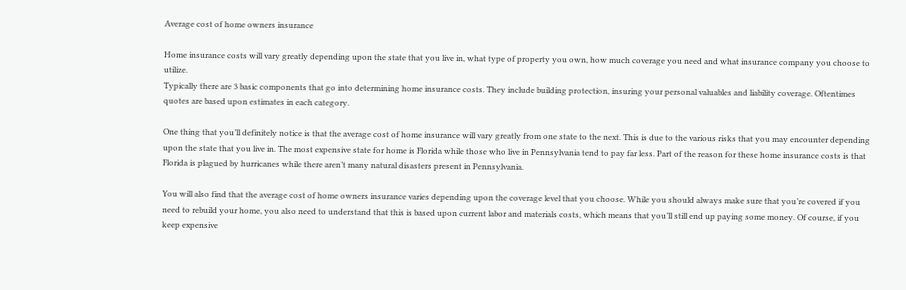Average cost of home owners insurance

Home insurance costs will vary greatly depending upon the state that you live in, what type of property you own, how much coverage you need and what insurance company you choose to utilize.
Typically there are 3 basic components that go into determining home insurance costs. They include building protection, insuring your personal valuables and liability coverage. Oftentimes quotes are based upon estimates in each category.

One thing that you’ll definitely notice is that the average cost of home insurance will vary greatly from one state to the next. This is due to the various risks that you may encounter depending upon the state that you live in. The most expensive state for home is Florida while those who live in Pennsylvania tend to pay far less. Part of the reason for these home insurance costs is that Florida is plagued by hurricanes while there aren’t many natural disasters present in Pennsylvania.

You will also find that the average cost of home owners insurance varies depending upon the coverage level that you choose. While you should always make sure that you’re covered if you need to rebuild your home, you also need to understand that this is based upon current labor and materials costs, which means that you’ll still end up paying some money. Of course, if you keep expensive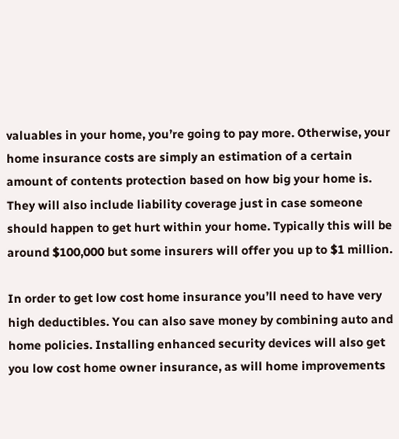valuables in your home, you’re going to pay more. Otherwise, your home insurance costs are simply an estimation of a certain amount of contents protection based on how big your home is. They will also include liability coverage just in case someone should happen to get hurt within your home. Typically this will be around $100,000 but some insurers will offer you up to $1 million.

In order to get low cost home insurance you’ll need to have very high deductibles. You can also save money by combining auto and home policies. Installing enhanced security devices will also get you low cost home owner insurance, as will home improvements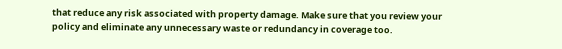that reduce any risk associated with property damage. Make sure that you review your policy and eliminate any unnecessary waste or redundancy in coverage too.